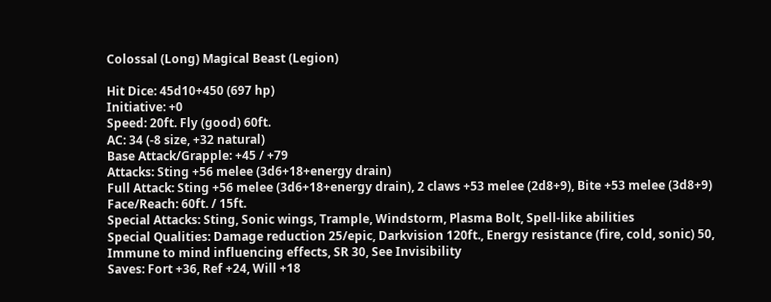Colossal (Long) Magical Beast (Legion)

Hit Dice: 45d10+450 (697 hp)
Initiative: +0
Speed: 20ft. Fly (good) 60ft.
AC: 34 (-8 size, +32 natural)
Base Attack/Grapple: +45 / +79
Attacks: Sting +56 melee (3d6+18+energy drain)
Full Attack: Sting +56 melee (3d6+18+energy drain), 2 claws +53 melee (2d8+9), Bite +53 melee (3d8+9)
Face/Reach: 60ft. / 15ft.
Special Attacks: Sting, Sonic wings, Trample, Windstorm, Plasma Bolt, Spell-like abilities
Special Qualities: Damage reduction 25/epic, Darkvision 120ft., Energy resistance (fire, cold, sonic) 50, Immune to mind influencing effects, SR 30, See Invisibility
Saves: Fort +36, Ref +24, Will +18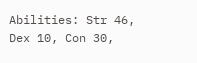Abilities: Str 46, Dex 10, Con 30,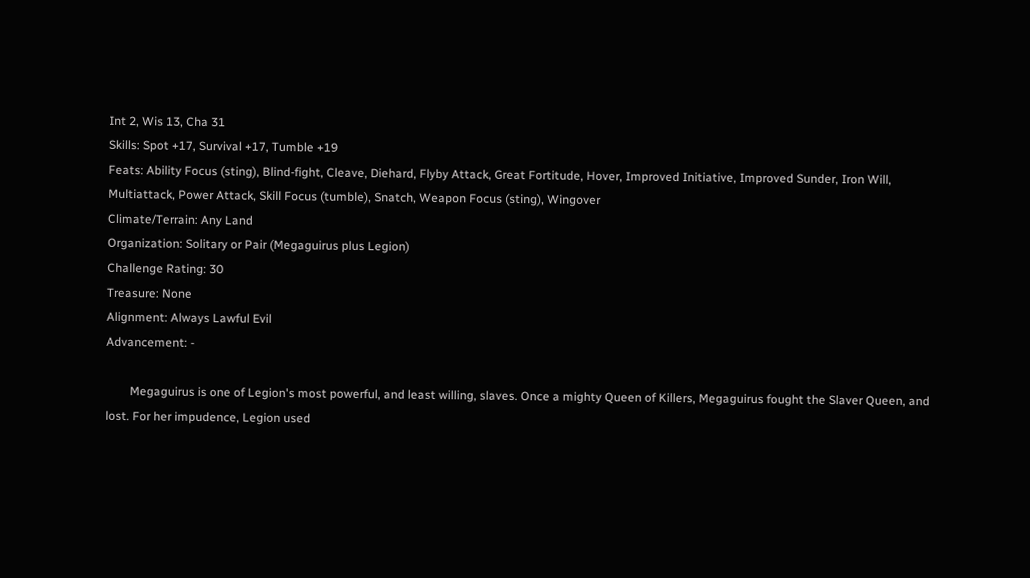Int 2, Wis 13, Cha 31
Skills: Spot +17, Survival +17, Tumble +19
Feats: Ability Focus (sting), Blind-fight, Cleave, Diehard, Flyby Attack, Great Fortitude, Hover, Improved Initiative, Improved Sunder, Iron Will, Multiattack, Power Attack, Skill Focus (tumble), Snatch, Weapon Focus (sting), Wingover
Climate/Terrain: Any Land
Organization: Solitary or Pair (Megaguirus plus Legion)
Challenge Rating: 30
Treasure: None
Alignment: Always Lawful Evil
Advancement: -

        Megaguirus is one of Legion's most powerful, and least willing, slaves. Once a mighty Queen of Killers, Megaguirus fought the Slaver Queen, and lost. For her impudence, Legion used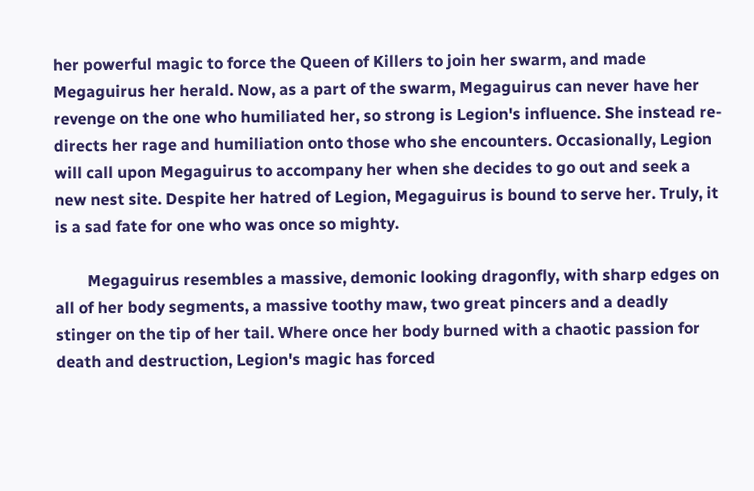her powerful magic to force the Queen of Killers to join her swarm, and made Megaguirus her herald. Now, as a part of the swarm, Megaguirus can never have her revenge on the one who humiliated her, so strong is Legion's influence. She instead re-directs her rage and humiliation onto those who she encounters. Occasionally, Legion will call upon Megaguirus to accompany her when she decides to go out and seek a new nest site. Despite her hatred of Legion, Megaguirus is bound to serve her. Truly, it is a sad fate for one who was once so mighty.

        Megaguirus resembles a massive, demonic looking dragonfly, with sharp edges on all of her body segments, a massive toothy maw, two great pincers and a deadly stinger on the tip of her tail. Where once her body burned with a chaotic passion for death and destruction, Legion's magic has forced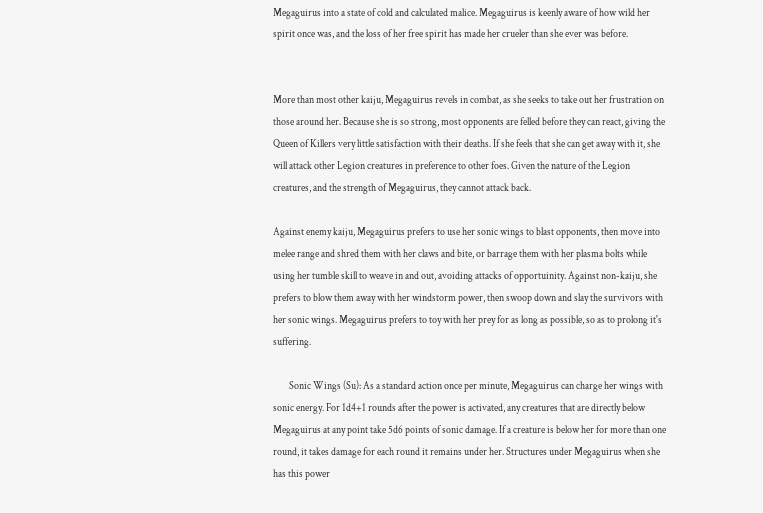Megaguirus into a state of cold and calculated malice. Megaguirus is keenly aware of how wild her spirit once was, and the loss of her free spirit has made her crueler than she ever was before.


More than most other kaiju, Megaguirus revels in combat, as she seeks to take out her frustration on those around her. Because she is so strong, most opponents are felled before they can react, giving the Queen of Killers very little satisfaction with their deaths. If she feels that she can get away with it, she will attack other Legion creatures in preference to other foes. Given the nature of the Legion creatures, and the strength of Megaguirus, they cannot attack back.

Against enemy kaiju, Megaguirus prefers to use her sonic wings to blast opponents, then move into melee range and shred them with her claws and bite, or barrage them with her plasma bolts while using her tumble skill to weave in and out, avoiding attacks of opportuinity. Against non-kaiju, she prefers to blow them away with her windstorm power, then swoop down and slay the survivors with her sonic wings. Megaguirus prefers to toy with her prey for as long as possible, so as to prolong it's suffering.

        Sonic Wings (Su): As a standard action once per minute, Megaguirus can charge her wings with sonic energy. For 1d4+1 rounds after the power is activated, any creatures that are directly below Megaguirus at any point take 5d6 points of sonic damage. If a creature is below her for more than one round, it takes damage for each round it remains under her. Structures under Megaguirus when she has this power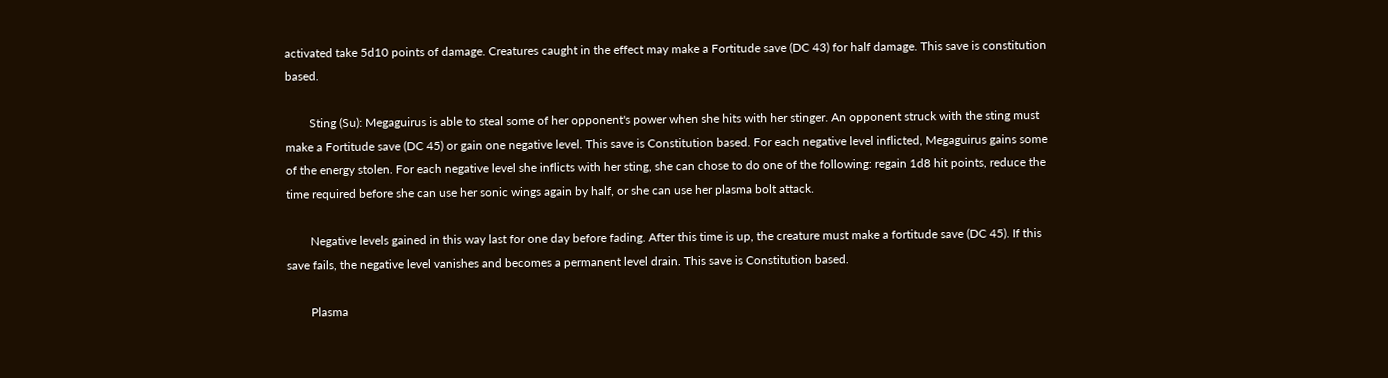activated take 5d10 points of damage. Creatures caught in the effect may make a Fortitude save (DC 43) for half damage. This save is constitution based.

        Sting (Su): Megaguirus is able to steal some of her opponent's power when she hits with her stinger. An opponent struck with the sting must make a Fortitude save (DC 45) or gain one negative level. This save is Constitution based. For each negative level inflicted, Megaguirus gains some of the energy stolen. For each negative level she inflicts with her sting, she can chose to do one of the following: regain 1d8 hit points, reduce the time required before she can use her sonic wings again by half, or she can use her plasma bolt attack.

        Negative levels gained in this way last for one day before fading. After this time is up, the creature must make a fortitude save (DC 45). If this save fails, the negative level vanishes and becomes a permanent level drain. This save is Constitution based.

        Plasma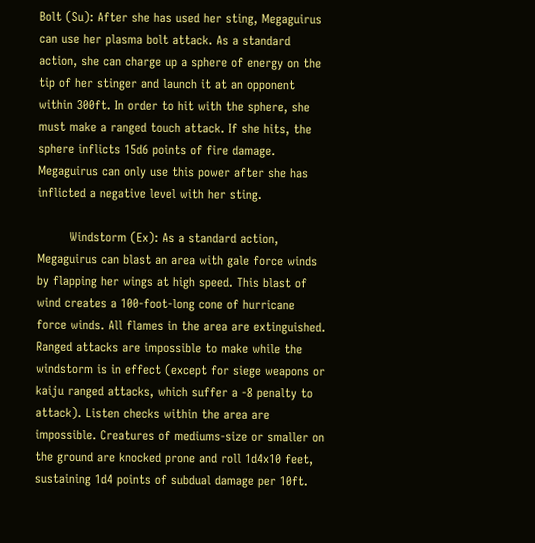Bolt (Su): After she has used her sting, Megaguirus can use her plasma bolt attack. As a standard action, she can charge up a sphere of energy on the tip of her stinger and launch it at an opponent within 300ft. In order to hit with the sphere, she must make a ranged touch attack. If she hits, the sphere inflicts 15d6 points of fire damage. Megaguirus can only use this power after she has inflicted a negative level with her sting.

        Windstorm (Ex): As a standard action, Megaguirus can blast an area with gale force winds by flapping her wings at high speed. This blast of wind creates a 100-foot-long cone of hurricane force winds. All flames in the area are extinguished. Ranged attacks are impossible to make while the windstorm is in effect (except for siege weapons or kaiju ranged attacks, which suffer a -8 penalty to attack). Listen checks within the area are impossible. Creatures of mediums-size or smaller on the ground are knocked prone and roll 1d4x10 feet, sustaining 1d4 points of subdual damage per 10ft.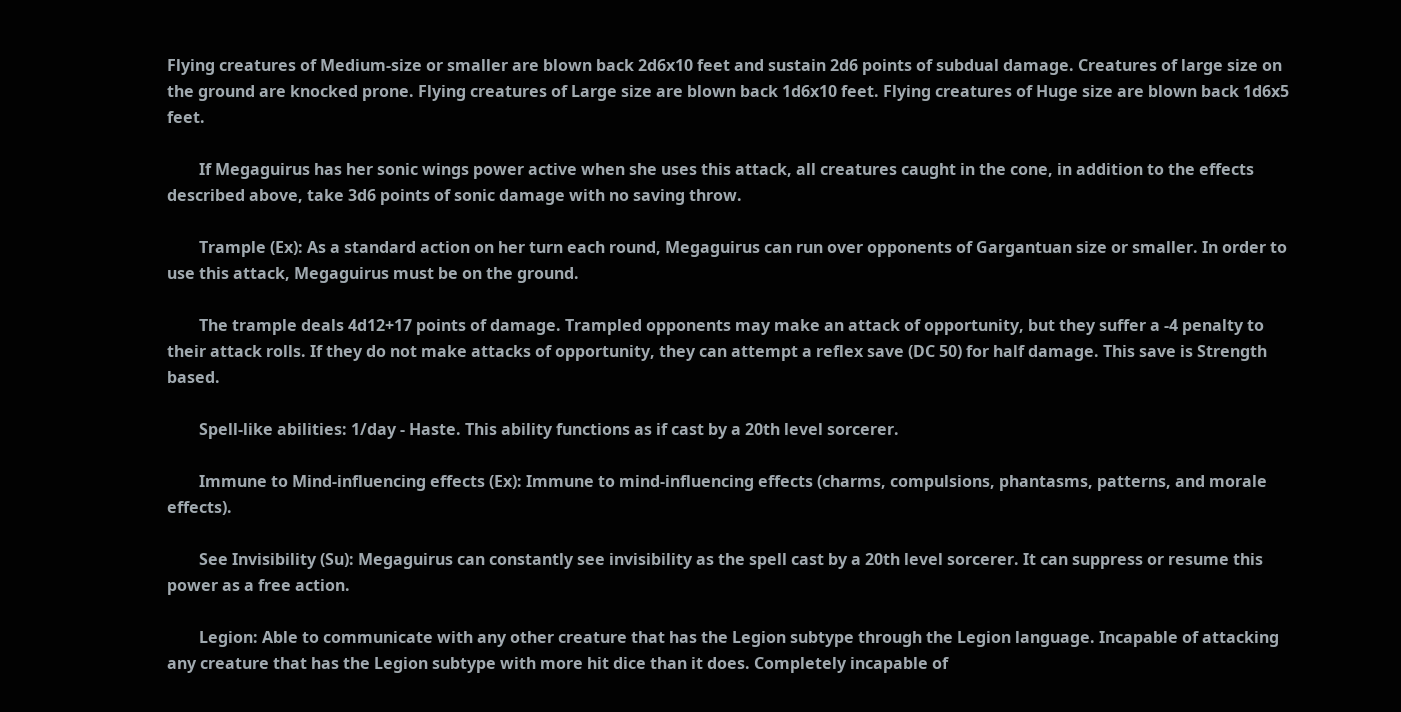Flying creatures of Medium-size or smaller are blown back 2d6x10 feet and sustain 2d6 points of subdual damage. Creatures of large size on the ground are knocked prone. Flying creatures of Large size are blown back 1d6x10 feet. Flying creatures of Huge size are blown back 1d6x5 feet.

        If Megaguirus has her sonic wings power active when she uses this attack, all creatures caught in the cone, in addition to the effects described above, take 3d6 points of sonic damage with no saving throw.

        Trample (Ex): As a standard action on her turn each round, Megaguirus can run over opponents of Gargantuan size or smaller. In order to use this attack, Megaguirus must be on the ground.

        The trample deals 4d12+17 points of damage. Trampled opponents may make an attack of opportunity, but they suffer a -4 penalty to their attack rolls. If they do not make attacks of opportunity, they can attempt a reflex save (DC 50) for half damage. This save is Strength based.

        Spell-like abilities: 1/day - Haste. This ability functions as if cast by a 20th level sorcerer.

        Immune to Mind-influencing effects (Ex): Immune to mind-influencing effects (charms, compulsions, phantasms, patterns, and morale effects).

        See Invisibility (Su): Megaguirus can constantly see invisibility as the spell cast by a 20th level sorcerer. It can suppress or resume this power as a free action.

        Legion: Able to communicate with any other creature that has the Legion subtype through the Legion language. Incapable of attacking any creature that has the Legion subtype with more hit dice than it does. Completely incapable of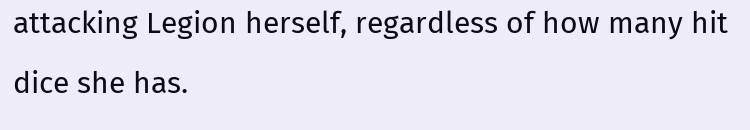attacking Legion herself, regardless of how many hit dice she has.